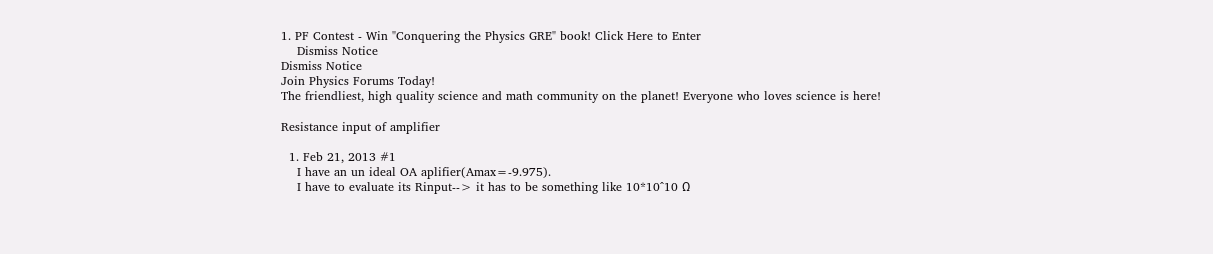1. PF Contest - Win "Conquering the Physics GRE" book! Click Here to Enter
    Dismiss Notice
Dismiss Notice
Join Physics Forums Today!
The friendliest, high quality science and math community on the planet! Everyone who loves science is here!

Resistance input of amplifier

  1. Feb 21, 2013 #1
    I have an un ideal OA aplifier(Amax=-9.975).
    I have to evaluate its Rinput--> it has to be something like 10*10^10 Ω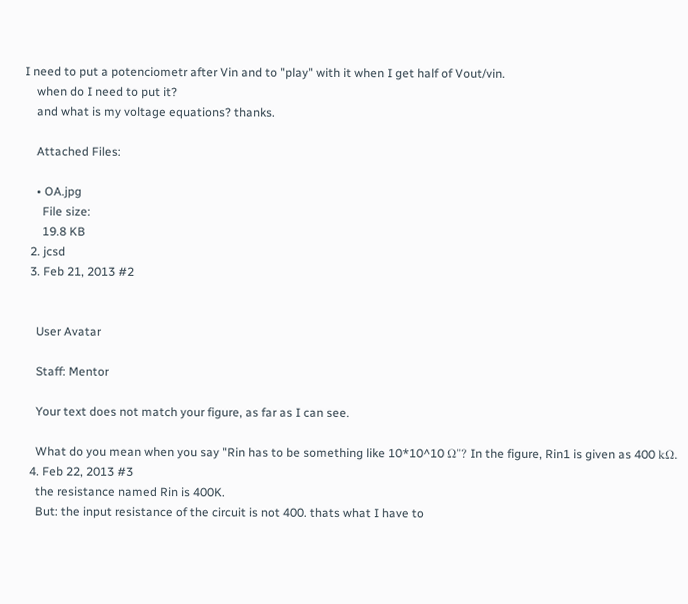I need to put a potenciometr after Vin and to "play" with it when I get half of Vout/vin.
    when do I need to put it?
    and what is my voltage equations? thanks.

    Attached Files:

    • OA.jpg
      File size:
      19.8 KB
  2. jcsd
  3. Feb 21, 2013 #2


    User Avatar

    Staff: Mentor

    Your text does not match your figure, as far as I can see.

    What do you mean when you say "Rin has to be something like 10*10^10 Ω"? In the figure, Rin1 is given as 400 kΩ.
  4. Feb 22, 2013 #3
    the resistance named Rin is 400K.
    But: the input resistance of the circuit is not 400. thats what I have to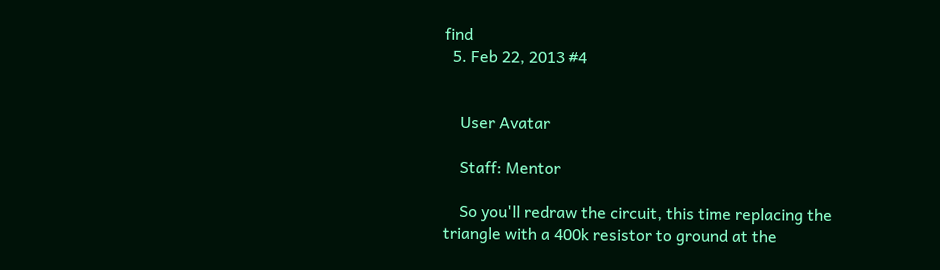find
  5. Feb 22, 2013 #4


    User Avatar

    Staff: Mentor

    So you'll redraw the circuit, this time replacing the triangle with a 400k resistor to ground at the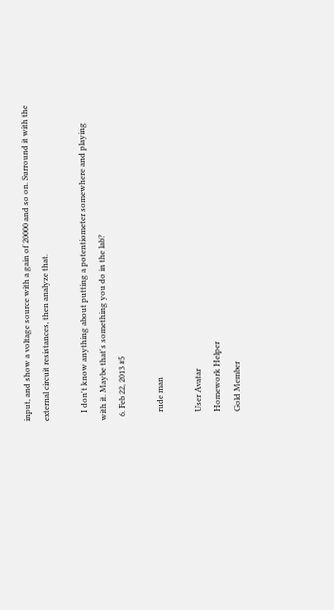input, and show a voltage source with a gain of 20000 and so on. Surround it with the external circuit resistances, then analyze that.

    I don't know anything about putting a potentiometer somewhere and playing with it. Maybe that's something you do in the lab?
  6. Feb 22, 2013 #5

    rude man

    User Avatar
    Homework Helper
    Gold Member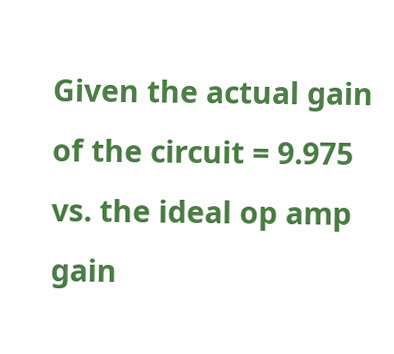Given the actual gain of the circuit = 9.975 vs. the ideal op amp gain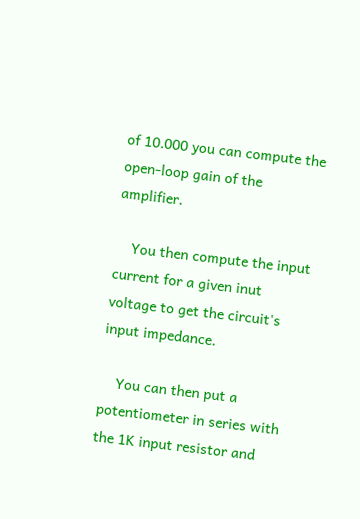of 10.000 you can compute the open-loop gain of the amplifier.

    You then compute the input current for a given inut voltage to get the circuit's input impedance.

    You can then put a potentiometer in series with the 1K input resistor and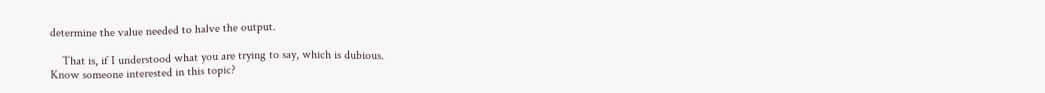determine the value needed to halve the output.

    That is, if I understood what you are trying to say, which is dubious.
Know someone interested in this topic?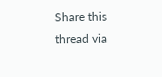Share this thread via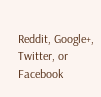Reddit, Google+, Twitter, or Facebook